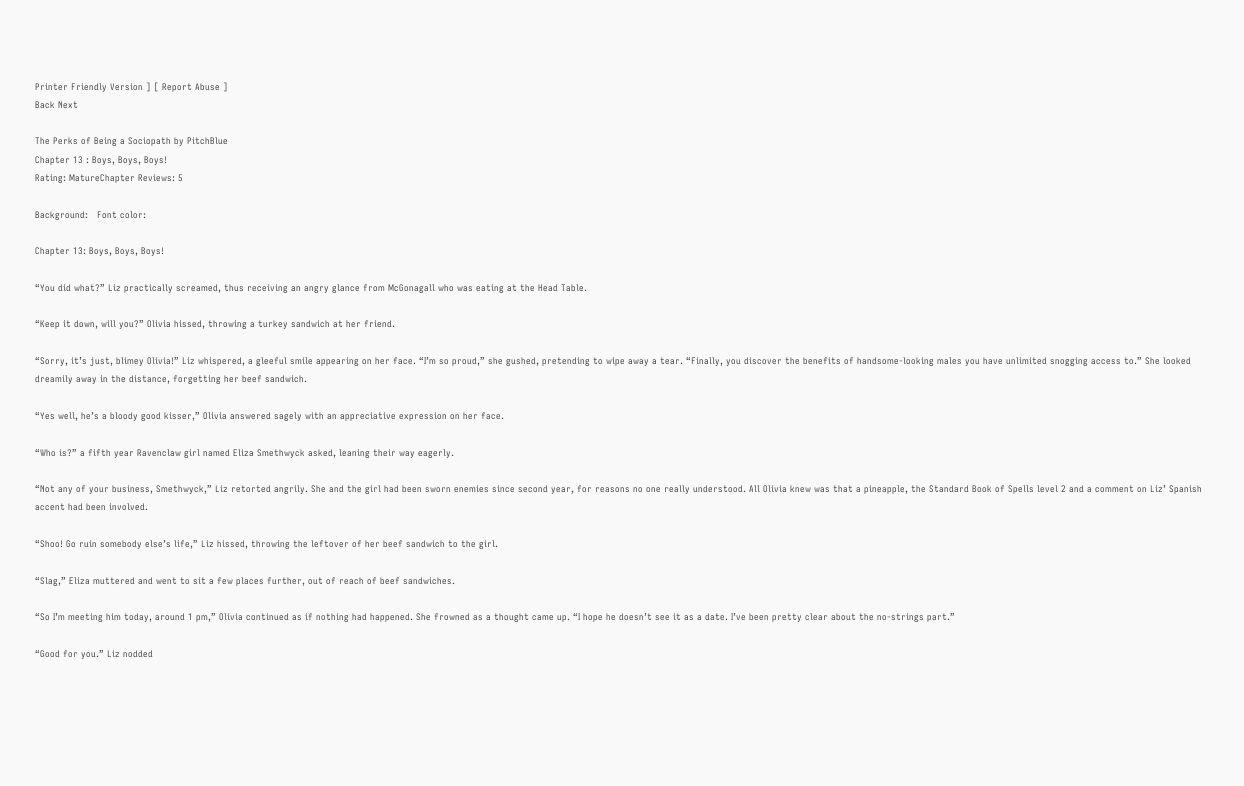Printer Friendly Version ] [ Report Abuse ]
Back Next

The Perks of Being a Sociopath by PitchBlue
Chapter 13 : Boys, Boys, Boys!
Rating: MatureChapter Reviews: 5

Background:   Font color:

Chapter 13: Boys, Boys, Boys!

“You did what?” Liz practically screamed, thus receiving an angry glance from McGonagall who was eating at the Head Table.

“Keep it down, will you?” Olivia hissed, throwing a turkey sandwich at her friend.

“Sorry, it’s just, blimey Olivia!” Liz whispered, a gleeful smile appearing on her face. “I’m so proud,” she gushed, pretending to wipe away a tear. “Finally, you discover the benefits of handsome-looking males you have unlimited snogging access to.” She looked dreamily away in the distance, forgetting her beef sandwich.

“Yes well, he’s a bloody good kisser,” Olivia answered sagely with an appreciative expression on her face.

“Who is?” a fifth year Ravenclaw girl named Eliza Smethwyck asked, leaning their way eagerly.

“Not any of your business, Smethwyck,” Liz retorted angrily. She and the girl had been sworn enemies since second year, for reasons no one really understood. All Olivia knew was that a pineapple, the Standard Book of Spells level 2 and a comment on Liz’ Spanish accent had been involved.

“Shoo! Go ruin somebody else’s life,” Liz hissed, throwing the leftover of her beef sandwich to the girl.

“Slag,” Eliza muttered and went to sit a few places further, out of reach of beef sandwiches.

“So I’m meeting him today, around 1 pm,” Olivia continued as if nothing had happened. She frowned as a thought came up. “I hope he doesn’t see it as a date. I’ve been pretty clear about the no-strings part.”

“Good for you.” Liz nodded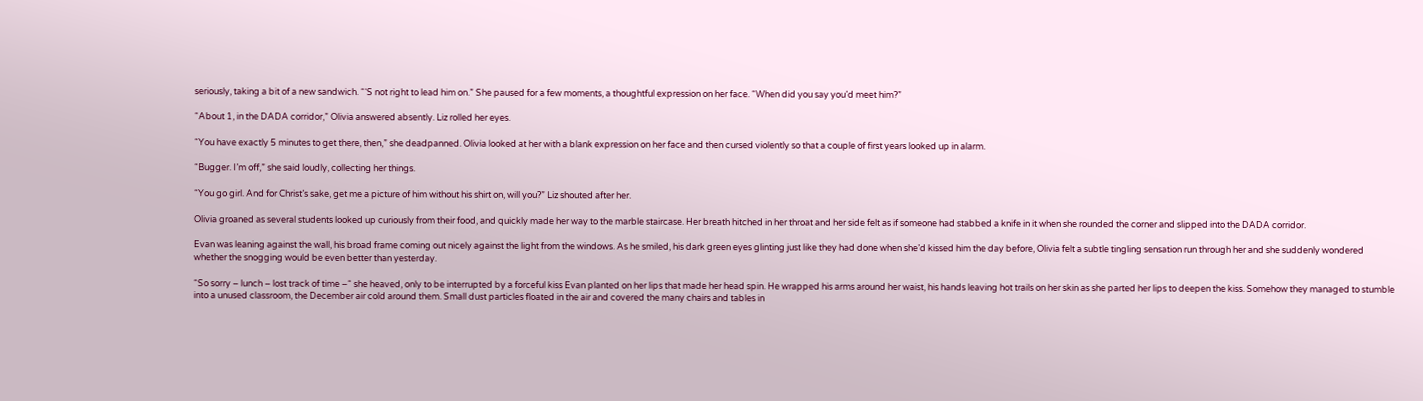seriously, taking a bit of a new sandwich. “‘S not right to lead him on.” She paused for a few moments, a thoughtful expression on her face. “When did you say you’d meet him?”

“About 1, in the DADA corridor,” Olivia answered absently. Liz rolled her eyes.

“You have exactly 5 minutes to get there, then,” she deadpanned. Olivia looked at her with a blank expression on her face and then cursed violently so that a couple of first years looked up in alarm.

“Bugger. I’m off,” she said loudly, collecting her things.

“You go girl. And for Christ’s sake, get me a picture of him without his shirt on, will you?” Liz shouted after her.

Olivia groaned as several students looked up curiously from their food, and quickly made her way to the marble staircase. Her breath hitched in her throat and her side felt as if someone had stabbed a knife in it when she rounded the corner and slipped into the DADA corridor.

Evan was leaning against the wall, his broad frame coming out nicely against the light from the windows. As he smiled, his dark green eyes glinting just like they had done when she’d kissed him the day before, Olivia felt a subtle tingling sensation run through her and she suddenly wondered whether the snogging would be even better than yesterday.

“So sorry – lunch – lost track of time –“ she heaved, only to be interrupted by a forceful kiss Evan planted on her lips that made her head spin. He wrapped his arms around her waist, his hands leaving hot trails on her skin as she parted her lips to deepen the kiss. Somehow they managed to stumble into a unused classroom, the December air cold around them. Small dust particles floated in the air and covered the many chairs and tables in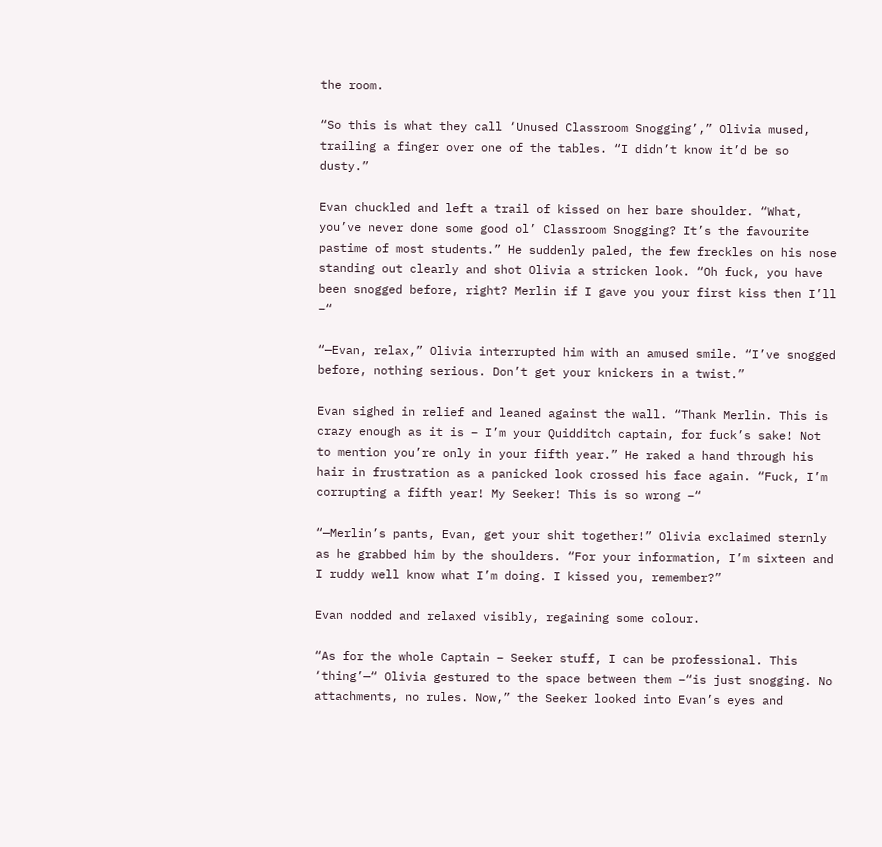the room.

“So this is what they call ‘Unused Classroom Snogging’,” Olivia mused, trailing a finger over one of the tables. “I didn’t know it’d be so dusty.”

Evan chuckled and left a trail of kissed on her bare shoulder. “What, you’ve never done some good ol’ Classroom Snogging? It’s the favourite pastime of most students.” He suddenly paled, the few freckles on his nose standing out clearly and shot Olivia a stricken look. “Oh fuck, you have been snogged before, right? Merlin if I gave you your first kiss then I’ll –“

“—Evan, relax,” Olivia interrupted him with an amused smile. “I’ve snogged before, nothing serious. Don’t get your knickers in a twist.”

Evan sighed in relief and leaned against the wall. “Thank Merlin. This is crazy enough as it is – I’m your Quidditch captain, for fuck’s sake! Not to mention you’re only in your fifth year.” He raked a hand through his hair in frustration as a panicked look crossed his face again. “Fuck, I’m corrupting a fifth year! My Seeker! This is so wrong –“

“—Merlin’s pants, Evan, get your shit together!” Olivia exclaimed sternly as he grabbed him by the shoulders. “For your information, I’m sixteen and I ruddy well know what I’m doing. I kissed you, remember?”

Evan nodded and relaxed visibly, regaining some colour.

“As for the whole Captain – Seeker stuff, I can be professional. This ‘thing’—“ Olivia gestured to the space between them –“is just snogging. No attachments, no rules. Now,” the Seeker looked into Evan’s eyes and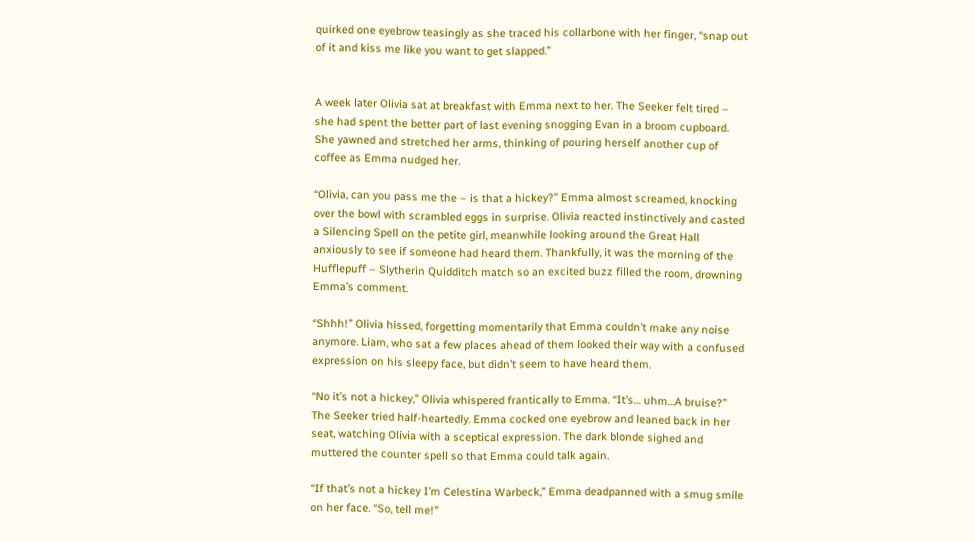quirked one eyebrow teasingly as she traced his collarbone with her finger, “snap out of it and kiss me like you want to get slapped.”


A week later Olivia sat at breakfast with Emma next to her. The Seeker felt tired – she had spent the better part of last evening snogging Evan in a broom cupboard. She yawned and stretched her arms, thinking of pouring herself another cup of coffee as Emma nudged her.

“Olivia, can you pass me the – is that a hickey?” Emma almost screamed, knocking over the bowl with scrambled eggs in surprise. Olivia reacted instinctively and casted a Silencing Spell on the petite girl, meanwhile looking around the Great Hall anxiously to see if someone had heard them. Thankfully, it was the morning of the Hufflepuff – Slytherin Quidditch match so an excited buzz filled the room, drowning Emma’s comment.

“Shhh!” Olivia hissed, forgetting momentarily that Emma couldn’t make any noise anymore. Liam, who sat a few places ahead of them looked their way with a confused expression on his sleepy face, but didn’t seem to have heard them.

“No it’s not a hickey,” Olivia whispered frantically to Emma. “It’s… uhm…A bruise?” The Seeker tried half-heartedly. Emma cocked one eyebrow and leaned back in her seat, watching Olivia with a sceptical expression. The dark blonde sighed and muttered the counter spell so that Emma could talk again.

“If that’s not a hickey I’m Celestina Warbeck,” Emma deadpanned with a smug smile on her face. “So, tell me!”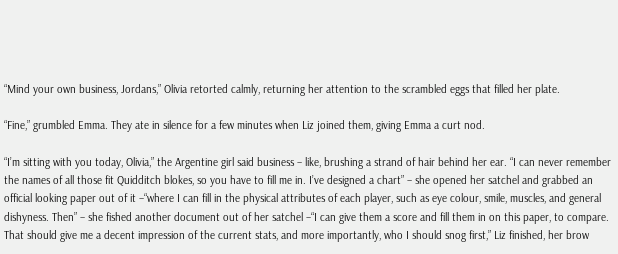“Mind your own business, Jordans,” Olivia retorted calmly, returning her attention to the scrambled eggs that filled her plate.

“Fine,” grumbled Emma. They ate in silence for a few minutes when Liz joined them, giving Emma a curt nod.

“I’m sitting with you today, Olivia,” the Argentine girl said business – like, brushing a strand of hair behind her ear. “I can never remember the names of all those fit Quidditch blokes, so you have to fill me in. I’ve designed a chart” – she opened her satchel and grabbed an official looking paper out of it –“where I can fill in the physical attributes of each player, such as eye colour, smile, muscles, and general dishyness. Then” – she fished another document out of her satchel –“I can give them a score and fill them in on this paper, to compare. That should give me a decent impression of the current stats, and more importantly, who I should snog first,” Liz finished, her brow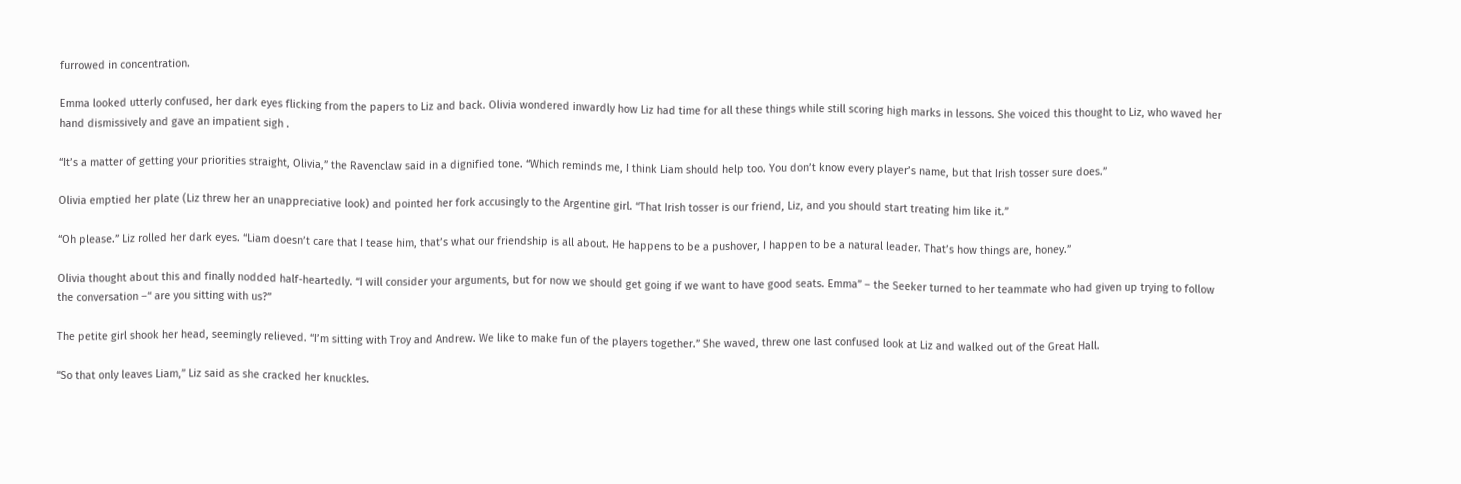furrowed in concentration.

Emma looked utterly confused, her dark eyes flicking from the papers to Liz and back. Olivia wondered inwardly how Liz had time for all these things while still scoring high marks in lessons. She voiced this thought to Liz, who waved her hand dismissively and gave an impatient sigh .

“It’s a matter of getting your priorities straight, Olivia,” the Ravenclaw said in a dignified tone. “Which reminds me, I think Liam should help too. You don’t know every player’s name, but that Irish tosser sure does.”

Olivia emptied her plate (Liz threw her an unappreciative look) and pointed her fork accusingly to the Argentine girl. “That Irish tosser is our friend, Liz, and you should start treating him like it.”

“Oh please.” Liz rolled her dark eyes. “Liam doesn’t care that I tease him, that’s what our friendship is all about. He happens to be a pushover, I happen to be a natural leader. That’s how things are, honey.”

Olivia thought about this and finally nodded half-heartedly. “I will consider your arguments, but for now we should get going if we want to have good seats. Emma” – the Seeker turned to her teammate who had given up trying to follow the conversation –“ are you sitting with us?”

The petite girl shook her head, seemingly relieved. “I’m sitting with Troy and Andrew. We like to make fun of the players together.” She waved, threw one last confused look at Liz and walked out of the Great Hall.

“So that only leaves Liam,” Liz said as she cracked her knuckles.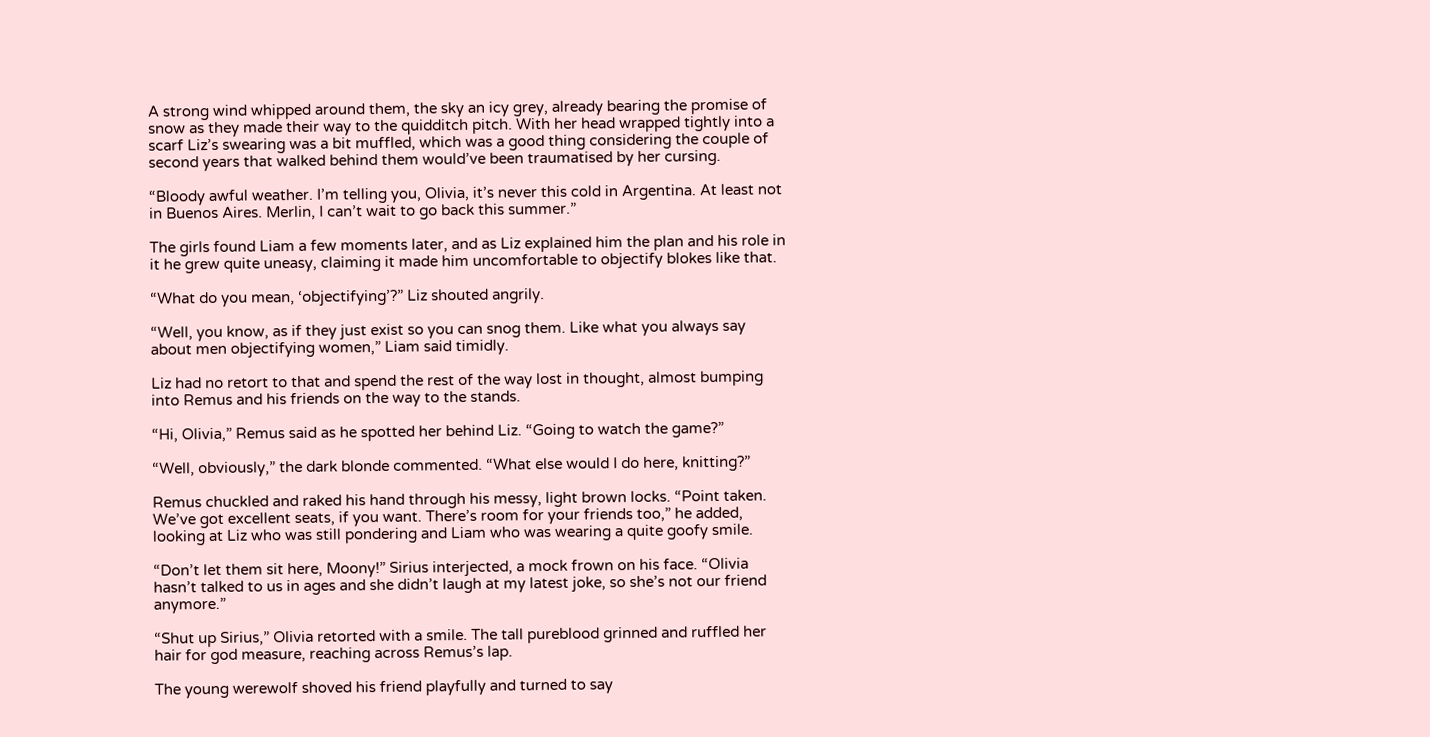A strong wind whipped around them, the sky an icy grey, already bearing the promise of snow as they made their way to the quidditch pitch. With her head wrapped tightly into a scarf Liz’s swearing was a bit muffled, which was a good thing considering the couple of second years that walked behind them would’ve been traumatised by her cursing.

“Bloody awful weather. I’m telling you, Olivia, it’s never this cold in Argentina. At least not in Buenos Aires. Merlin, I can’t wait to go back this summer.”

The girls found Liam a few moments later, and as Liz explained him the plan and his role in it he grew quite uneasy, claiming it made him uncomfortable to objectify blokes like that.

“What do you mean, ‘objectifying’?” Liz shouted angrily.

“Well, you know, as if they just exist so you can snog them. Like what you always say about men objectifying women,” Liam said timidly.

Liz had no retort to that and spend the rest of the way lost in thought, almost bumping into Remus and his friends on the way to the stands.

“Hi, Olivia,” Remus said as he spotted her behind Liz. “Going to watch the game?”

“Well, obviously,” the dark blonde commented. “What else would I do here, knitting?”

Remus chuckled and raked his hand through his messy, light brown locks. “Point taken. We’ve got excellent seats, if you want. There’s room for your friends too,” he added, looking at Liz who was still pondering and Liam who was wearing a quite goofy smile.

“Don’t let them sit here, Moony!” Sirius interjected, a mock frown on his face. “Olivia hasn’t talked to us in ages and she didn’t laugh at my latest joke, so she’s not our friend anymore.”

“Shut up Sirius,” Olivia retorted with a smile. The tall pureblood grinned and ruffled her hair for god measure, reaching across Remus’s lap.

The young werewolf shoved his friend playfully and turned to say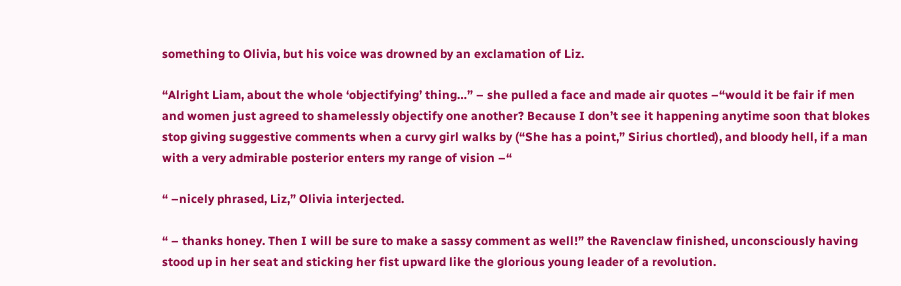something to Olivia, but his voice was drowned by an exclamation of Liz.

“Alright Liam, about the whole ‘objectifying’ thing…” – she pulled a face and made air quotes –“would it be fair if men and women just agreed to shamelessly objectify one another? Because I don’t see it happening anytime soon that blokes stop giving suggestive comments when a curvy girl walks by (“She has a point,” Sirius chortled), and bloody hell, if a man with a very admirable posterior enters my range of vision –“

“ –nicely phrased, Liz,” Olivia interjected.

“ – thanks honey. Then I will be sure to make a sassy comment as well!” the Ravenclaw finished, unconsciously having stood up in her seat and sticking her fist upward like the glorious young leader of a revolution.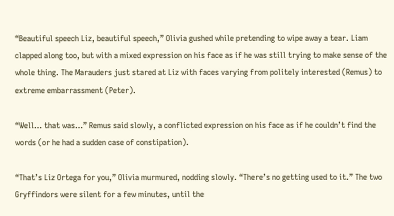“Beautiful speech Liz, beautiful speech,” Olivia gushed while pretending to wipe away a tear. Liam clapped along too, but with a mixed expression on his face as if he was still trying to make sense of the whole thing. The Marauders just stared at Liz with faces varying from politely interested (Remus) to extreme embarrassment (Peter).

“Well… that was…” Remus said slowly, a conflicted expression on his face as if he couldn’t find the words (or he had a sudden case of constipation).

“That’s Liz Ortega for you,” Olivia murmured, nodding slowly. “There’s no getting used to it.” The two Gryffindors were silent for a few minutes, until the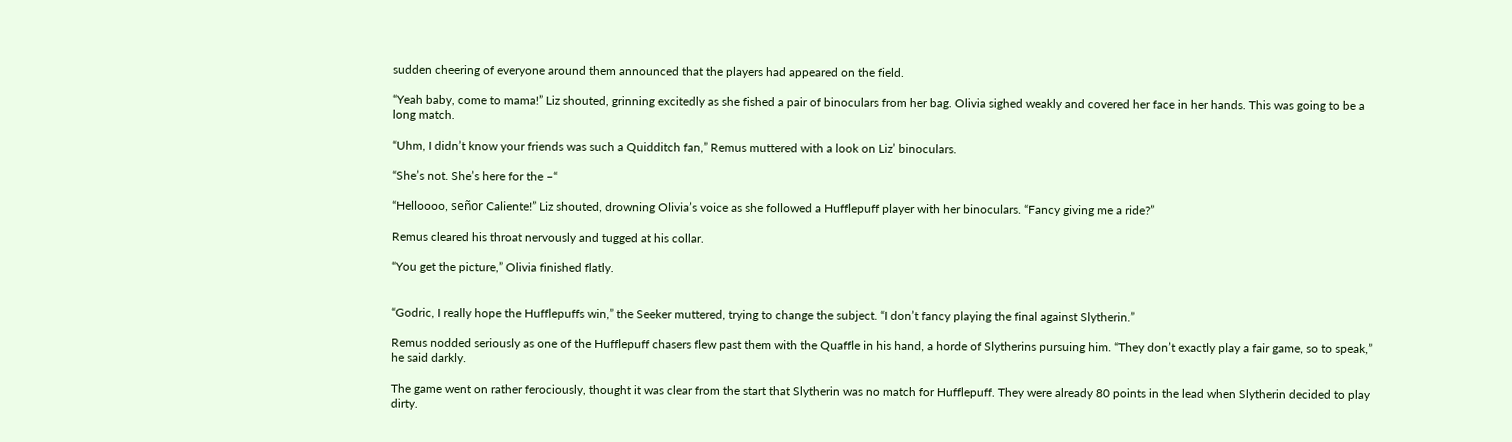sudden cheering of everyone around them announced that the players had appeared on the field.

“Yeah baby, come to mama!” Liz shouted, grinning excitedly as she fished a pair of binoculars from her bag. Olivia sighed weakly and covered her face in her hands. This was going to be a long match.

“Uhm, I didn’t know your friends was such a Quidditch fan,” Remus muttered with a look on Liz’ binoculars.

“She’s not. She’s here for the –“

“Helloooo, señor Caliente!” Liz shouted, drowning Olivia’s voice as she followed a Hufflepuff player with her binoculars. “Fancy giving me a ride?”

Remus cleared his throat nervously and tugged at his collar.

“You get the picture,” Olivia finished flatly.


“Godric, I really hope the Hufflepuffs win,” the Seeker muttered, trying to change the subject. “I don’t fancy playing the final against Slytherin.”

Remus nodded seriously as one of the Hufflepuff chasers flew past them with the Quaffle in his hand, a horde of Slytherins pursuing him. “They don’t exactly play a fair game, so to speak,” he said darkly.

The game went on rather ferociously, thought it was clear from the start that Slytherin was no match for Hufflepuff. They were already 80 points in the lead when Slytherin decided to play dirty.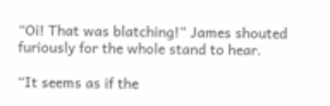“Oi! That was blatching!” James shouted furiously for the whole stand to hear.

“It seems as if the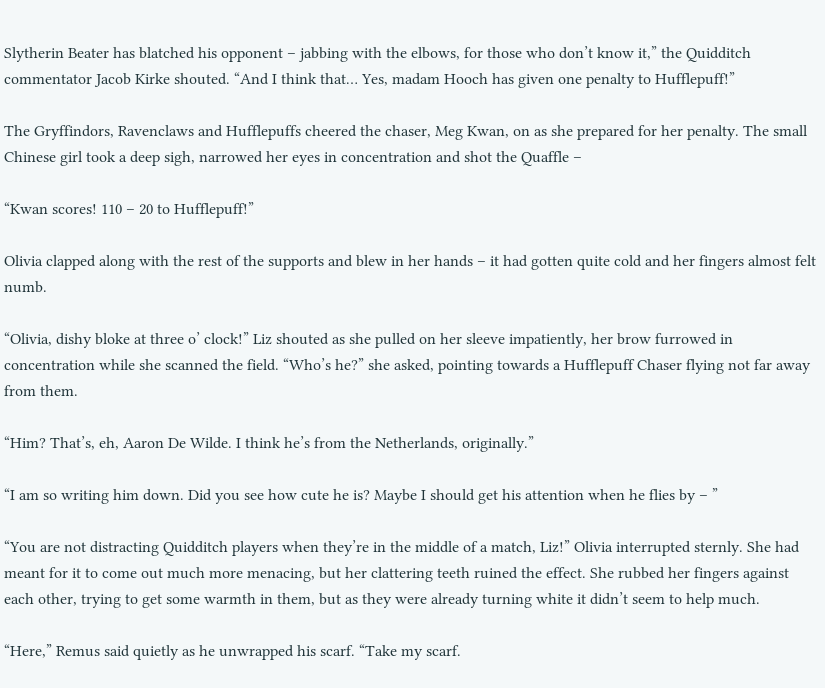Slytherin Beater has blatched his opponent – jabbing with the elbows, for those who don’t know it,” the Quidditch commentator Jacob Kirke shouted. “And I think that… Yes, madam Hooch has given one penalty to Hufflepuff!”

The Gryffindors, Ravenclaws and Hufflepuffs cheered the chaser, Meg Kwan, on as she prepared for her penalty. The small Chinese girl took a deep sigh, narrowed her eyes in concentration and shot the Quaffle –

“Kwan scores! 110 – 20 to Hufflepuff!”

Olivia clapped along with the rest of the supports and blew in her hands – it had gotten quite cold and her fingers almost felt numb.

“Olivia, dishy bloke at three o’ clock!” Liz shouted as she pulled on her sleeve impatiently, her brow furrowed in concentration while she scanned the field. “Who’s he?” she asked, pointing towards a Hufflepuff Chaser flying not far away from them.

“Him? That’s, eh, Aaron De Wilde. I think he’s from the Netherlands, originally.”

“I am so writing him down. Did you see how cute he is? Maybe I should get his attention when he flies by – ”

“You are not distracting Quidditch players when they’re in the middle of a match, Liz!” Olivia interrupted sternly. She had meant for it to come out much more menacing, but her clattering teeth ruined the effect. She rubbed her fingers against each other, trying to get some warmth in them, but as they were already turning white it didn’t seem to help much.

“Here,” Remus said quietly as he unwrapped his scarf. “Take my scarf.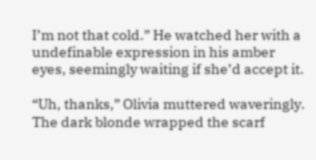I’m not that cold.” He watched her with a undefinable expression in his amber eyes, seemingly waiting if she’d accept it.

“Uh, thanks,” Olivia muttered waveringly. The dark blonde wrapped the scarf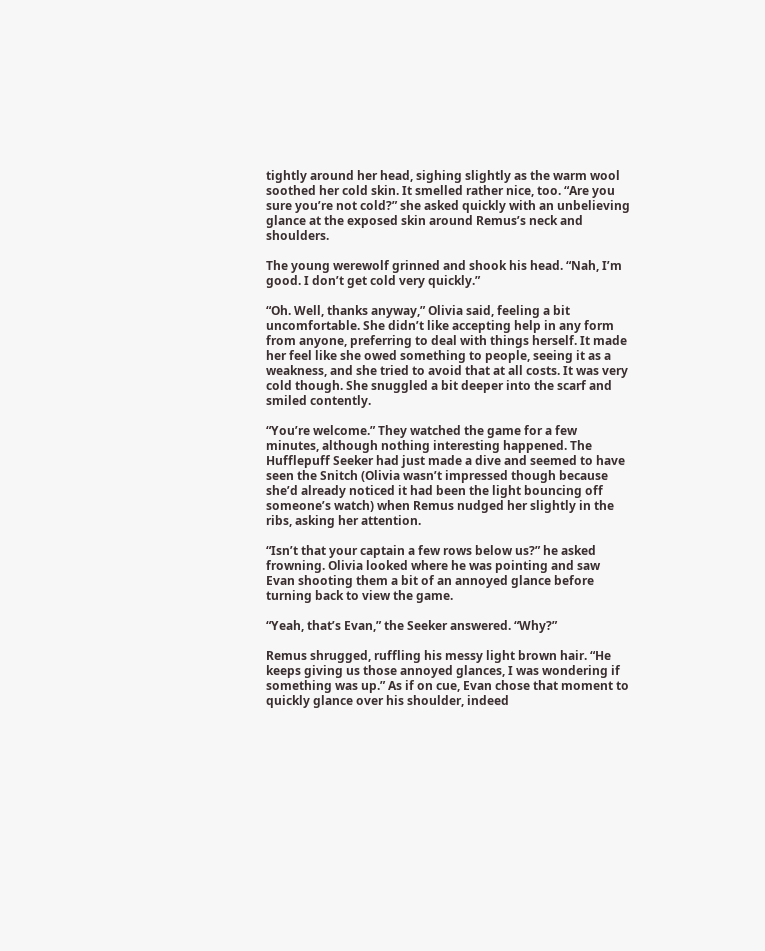tightly around her head, sighing slightly as the warm wool soothed her cold skin. It smelled rather nice, too. “Are you sure you’re not cold?” she asked quickly with an unbelieving glance at the exposed skin around Remus’s neck and shoulders.

The young werewolf grinned and shook his head. “Nah, I’m good. I don’t get cold very quickly.”

“Oh. Well, thanks anyway,” Olivia said, feeling a bit uncomfortable. She didn’t like accepting help in any form from anyone, preferring to deal with things herself. It made her feel like she owed something to people, seeing it as a weakness, and she tried to avoid that at all costs. It was very cold though. She snuggled a bit deeper into the scarf and smiled contently.

“You’re welcome.” They watched the game for a few minutes, although nothing interesting happened. The Hufflepuff Seeker had just made a dive and seemed to have seen the Snitch (Olivia wasn’t impressed though because she’d already noticed it had been the light bouncing off someone’s watch) when Remus nudged her slightly in the ribs, asking her attention.

“Isn’t that your captain a few rows below us?” he asked frowning. Olivia looked where he was pointing and saw Evan shooting them a bit of an annoyed glance before turning back to view the game.

“Yeah, that’s Evan,” the Seeker answered. “Why?”

Remus shrugged, ruffling his messy light brown hair. “He keeps giving us those annoyed glances, I was wondering if something was up.” As if on cue, Evan chose that moment to quickly glance over his shoulder, indeed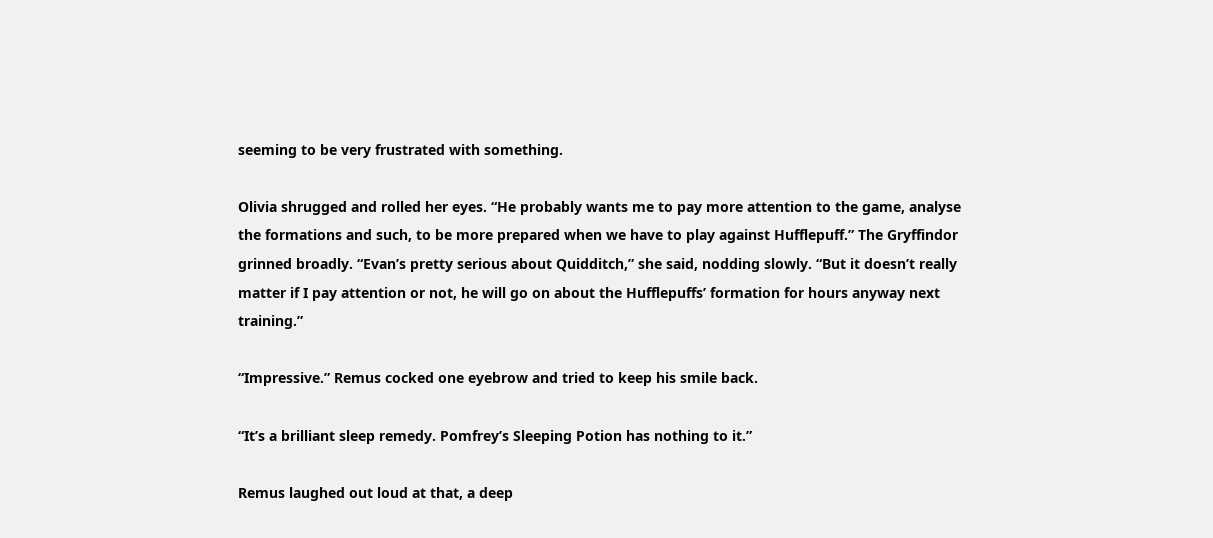seeming to be very frustrated with something.

Olivia shrugged and rolled her eyes. “He probably wants me to pay more attention to the game, analyse the formations and such, to be more prepared when we have to play against Hufflepuff.” The Gryffindor grinned broadly. “Evan’s pretty serious about Quidditch,” she said, nodding slowly. “But it doesn’t really matter if I pay attention or not, he will go on about the Hufflepuffs’ formation for hours anyway next training.”

“Impressive.” Remus cocked one eyebrow and tried to keep his smile back.

“It’s a brilliant sleep remedy. Pomfrey’s Sleeping Potion has nothing to it.”

Remus laughed out loud at that, a deep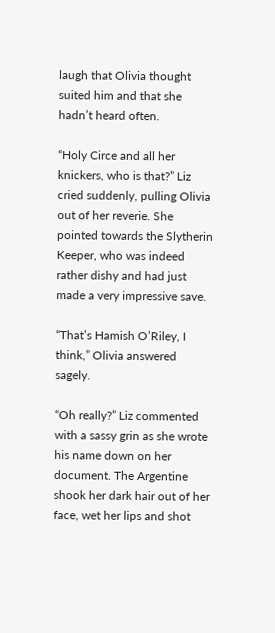laugh that Olivia thought suited him and that she hadn’t heard often.

“Holy Circe and all her knickers, who is that?” Liz cried suddenly, pulling Olivia out of her reverie. She pointed towards the Slytherin Keeper, who was indeed rather dishy and had just made a very impressive save.

“That’s Hamish O’Riley, I think,” Olivia answered sagely.

“Oh really?” Liz commented with a sassy grin as she wrote his name down on her document. The Argentine shook her dark hair out of her face, wet her lips and shot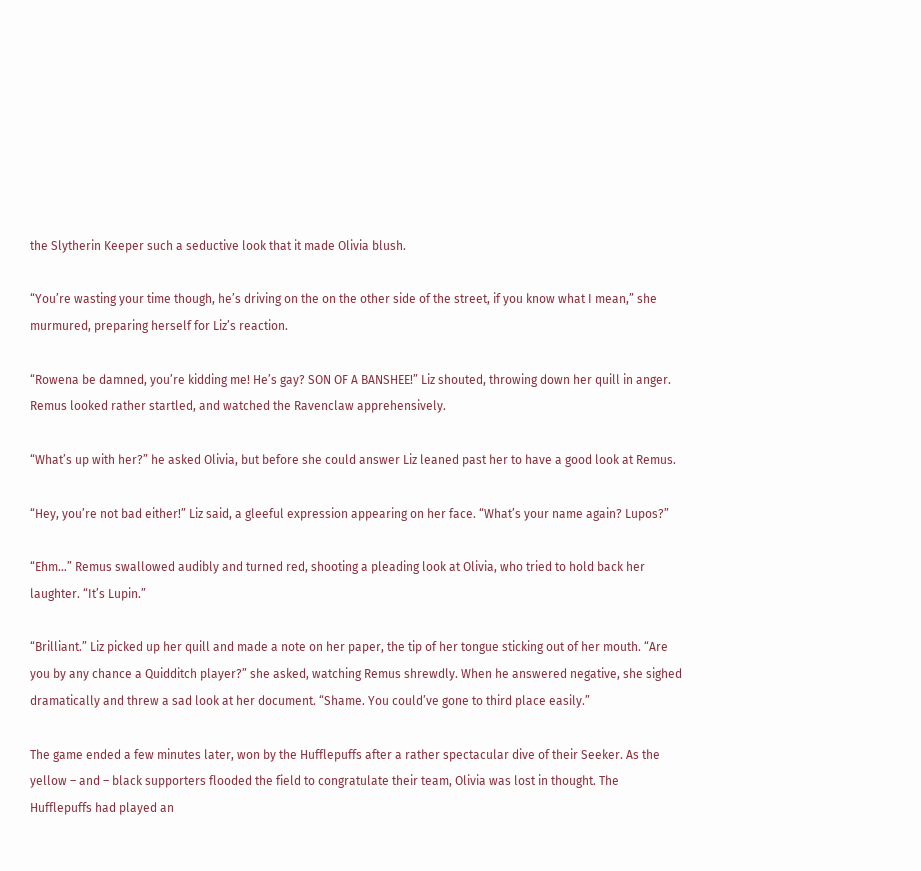the Slytherin Keeper such a seductive look that it made Olivia blush.

“You’re wasting your time though, he’s driving on the on the other side of the street, if you know what I mean,” she murmured, preparing herself for Liz’s reaction.

“Rowena be damned, you’re kidding me! He’s gay? SON OF A BANSHEE!” Liz shouted, throwing down her quill in anger. Remus looked rather startled, and watched the Ravenclaw apprehensively.

“What’s up with her?” he asked Olivia, but before she could answer Liz leaned past her to have a good look at Remus.

“Hey, you’re not bad either!” Liz said, a gleeful expression appearing on her face. “What’s your name again? Lupos?”

“Ehm…” Remus swallowed audibly and turned red, shooting a pleading look at Olivia, who tried to hold back her laughter. “It’s Lupin.”

“Brilliant.” Liz picked up her quill and made a note on her paper, the tip of her tongue sticking out of her mouth. “Are you by any chance a Quidditch player?” she asked, watching Remus shrewdly. When he answered negative, she sighed dramatically and threw a sad look at her document. “Shame. You could’ve gone to third place easily.”

The game ended a few minutes later, won by the Hufflepuffs after a rather spectacular dive of their Seeker. As the yellow – and – black supporters flooded the field to congratulate their team, Olivia was lost in thought. The Hufflepuffs had played an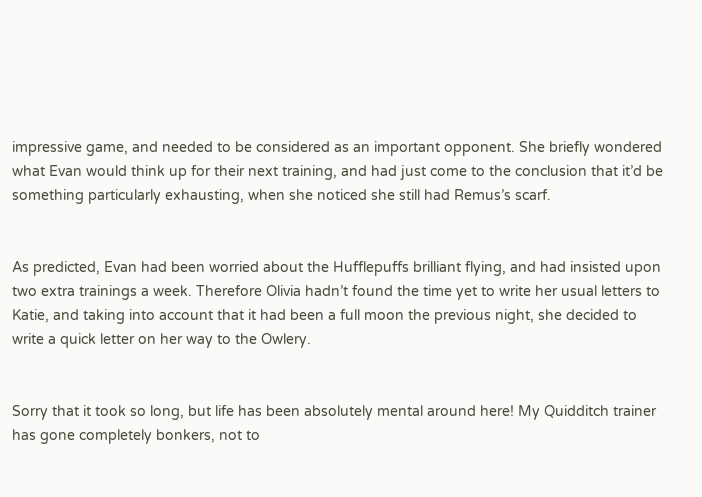impressive game, and needed to be considered as an important opponent. She briefly wondered what Evan would think up for their next training, and had just come to the conclusion that it’d be something particularly exhausting, when she noticed she still had Remus’s scarf.


As predicted, Evan had been worried about the Hufflepuffs brilliant flying, and had insisted upon two extra trainings a week. Therefore Olivia hadn’t found the time yet to write her usual letters to Katie, and taking into account that it had been a full moon the previous night, she decided to write a quick letter on her way to the Owlery.


Sorry that it took so long, but life has been absolutely mental around here! My Quidditch trainer has gone completely bonkers, not to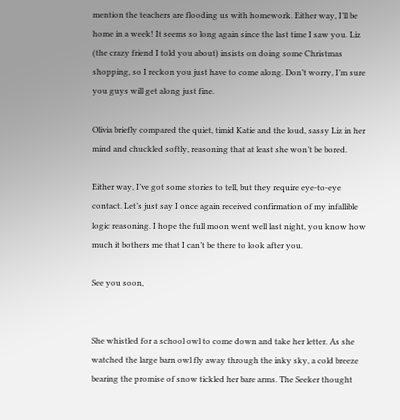mention the teachers are flooding us with homework. Either way, I’ll be home in a week! It seems so long again since the last time I saw you. Liz (the crazy friend I told you about) insists on doing some Christmas shopping, so I reckon you just have to come along. Don’t worry, I’m sure you guys will get along just fine.

Olivia briefly compared the quiet, timid Katie and the loud, sassy Liz in her mind and chuckled softly, reasoning that at least she won’t be bored.

Either way, I’ve got some stories to tell, but they require eye-to-eye contact. Let’s just say I once again received confirmation of my infallible logic reasoning. I hope the full moon went well last night, you know how much it bothers me that I can’t be there to look after you.

See you soon,


She whistled for a school owl to come down and take her letter. As she watched the large barn owl fly away through the inky sky, a cold breeze bearing the promise of snow tickled her bare arms. The Seeker thought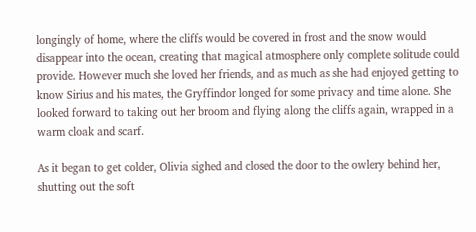longingly of home, where the cliffs would be covered in frost and the snow would disappear into the ocean, creating that magical atmosphere only complete solitude could provide. However much she loved her friends, and as much as she had enjoyed getting to know Sirius and his mates, the Gryffindor longed for some privacy and time alone. She looked forward to taking out her broom and flying along the cliffs again, wrapped in a warm cloak and scarf.

As it began to get colder, Olivia sighed and closed the door to the owlery behind her, shutting out the soft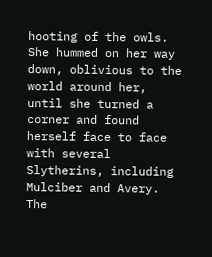hooting of the owls. She hummed on her way down, oblivious to the world around her, until she turned a corner and found herself face to face with several Slytherins, including Mulciber and Avery. The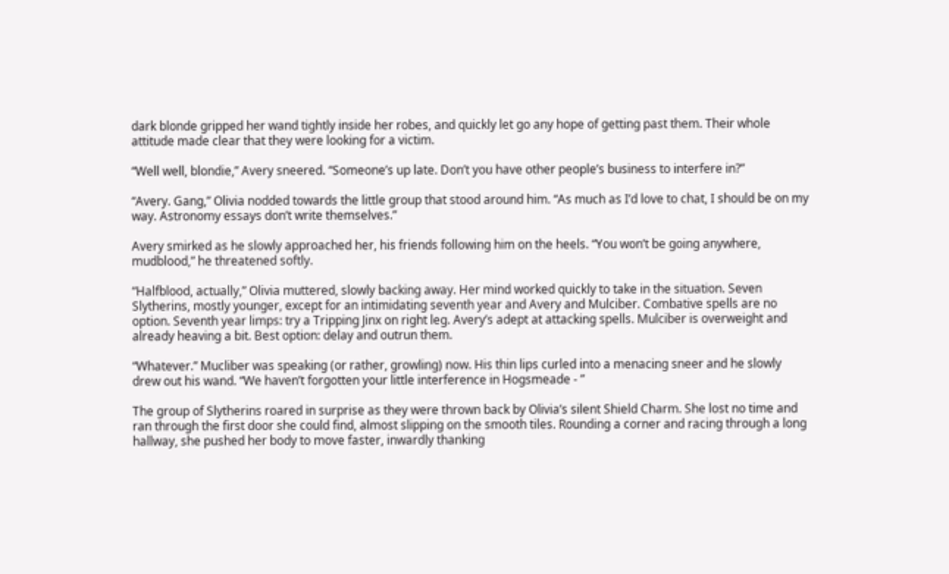dark blonde gripped her wand tightly inside her robes, and quickly let go any hope of getting past them. Their whole attitude made clear that they were looking for a victim.

“Well well, blondie,” Avery sneered. “Someone’s up late. Don’t you have other people’s business to interfere in?”

“Avery. Gang,” Olivia nodded towards the little group that stood around him. “As much as I’d love to chat, I should be on my way. Astronomy essays don’t write themselves.”

Avery smirked as he slowly approached her, his friends following him on the heels. “You won’t be going anywhere, mudblood,” he threatened softly.

“Halfblood, actually,” Olivia muttered, slowly backing away. Her mind worked quickly to take in the situation. Seven Slytherins, mostly younger, except for an intimidating seventh year and Avery and Mulciber. Combative spells are no option. Seventh year limps: try a Tripping Jinx on right leg. Avery’s adept at attacking spells. Mulciber is overweight and already heaving a bit. Best option: delay and outrun them.

“Whatever.” Mucliber was speaking (or rather, growling) now. His thin lips curled into a menacing sneer and he slowly drew out his wand. “We haven’t forgotten your little interference in Hogsmeade - ”

The group of Slytherins roared in surprise as they were thrown back by Olivia’s silent Shield Charm. She lost no time and ran through the first door she could find, almost slipping on the smooth tiles. Rounding a corner and racing through a long hallway, she pushed her body to move faster, inwardly thanking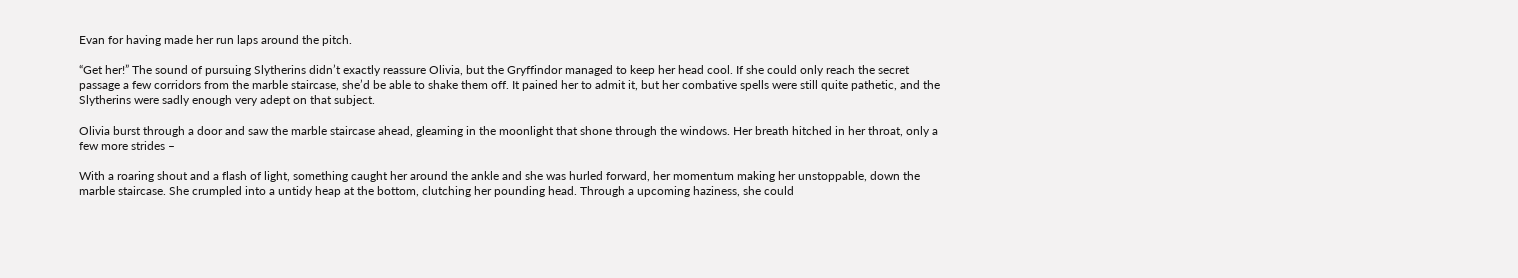Evan for having made her run laps around the pitch.

“Get her!” The sound of pursuing Slytherins didn’t exactly reassure Olivia, but the Gryffindor managed to keep her head cool. If she could only reach the secret passage a few corridors from the marble staircase, she’d be able to shake them off. It pained her to admit it, but her combative spells were still quite pathetic, and the Slytherins were sadly enough very adept on that subject.

Olivia burst through a door and saw the marble staircase ahead, gleaming in the moonlight that shone through the windows. Her breath hitched in her throat, only a few more strides –

With a roaring shout and a flash of light, something caught her around the ankle and she was hurled forward, her momentum making her unstoppable, down the marble staircase. She crumpled into a untidy heap at the bottom, clutching her pounding head. Through a upcoming haziness, she could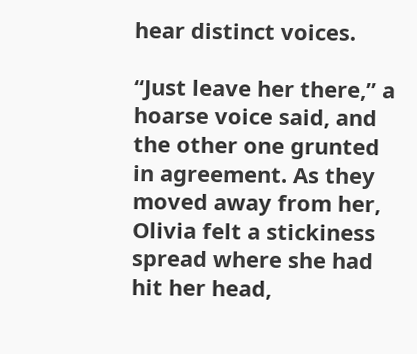hear distinct voices.

“Just leave her there,” a hoarse voice said, and the other one grunted in agreement. As they moved away from her, Olivia felt a stickiness spread where she had hit her head,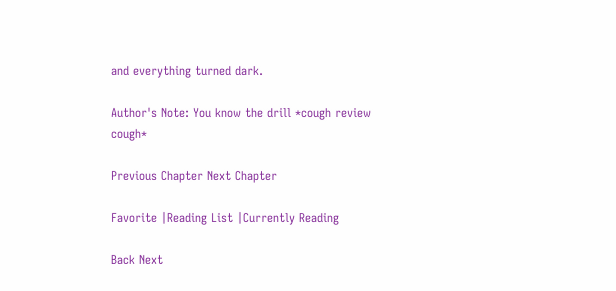and everything turned dark.

Author's Note: You know the drill *cough review cough*

Previous Chapter Next Chapter

Favorite |Reading List |Currently Reading

Back Next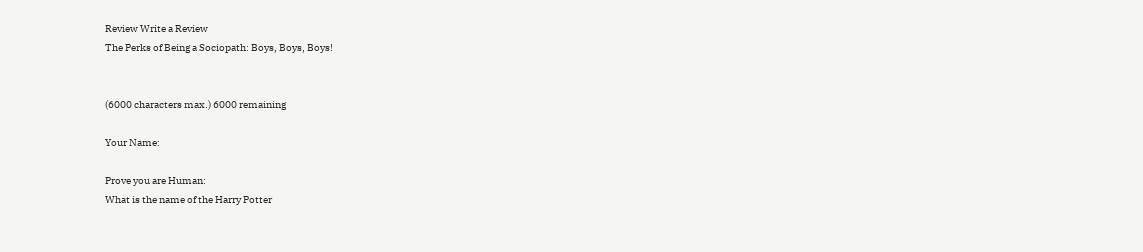Review Write a Review
The Perks of Being a Sociopath: Boys, Boys, Boys!


(6000 characters max.) 6000 remaining

Your Name:

Prove you are Human:
What is the name of the Harry Potter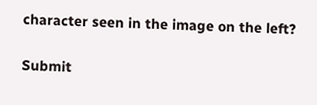character seen in the image on the left?

Submit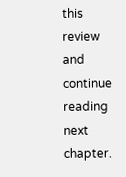this review and continue reading next chapter.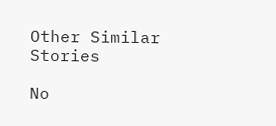Other Similar Stories

No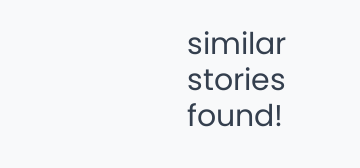similar stories found!